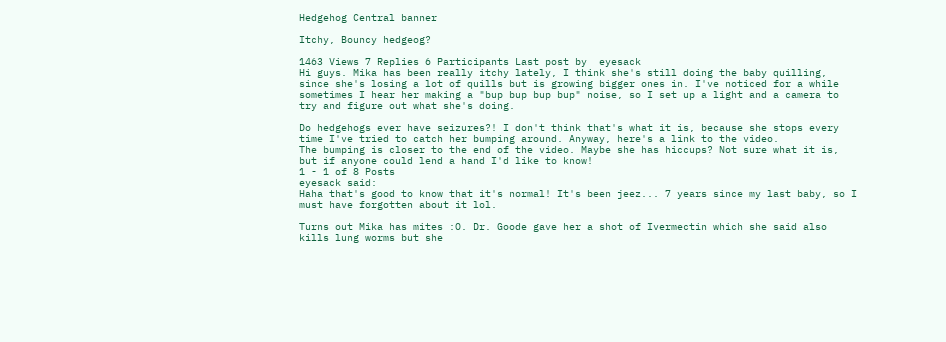Hedgehog Central banner

Itchy, Bouncy hedgeog?

1463 Views 7 Replies 6 Participants Last post by  eyesack
Hi guys. Mika has been really itchy lately, I think she's still doing the baby quilling, since she's losing a lot of quills but is growing bigger ones in. I've noticed for a while sometimes I hear her making a "bup bup bup bup" noise, so I set up a light and a camera to try and figure out what she's doing.

Do hedgehogs ever have seizures?! I don't think that's what it is, because she stops every time I've tried to catch her bumping around. Anyway, here's a link to the video.
The bumping is closer to the end of the video. Maybe she has hiccups? Not sure what it is, but if anyone could lend a hand I'd like to know!
1 - 1 of 8 Posts
eyesack said:
Haha that's good to know that it's normal! It's been jeez... 7 years since my last baby, so I must have forgotten about it lol.

Turns out Mika has mites :O. Dr. Goode gave her a shot of Ivermectin which she said also kills lung worms but she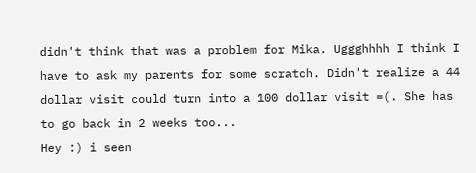didn't think that was a problem for Mika. Uggghhhh I think I have to ask my parents for some scratch. Didn't realize a 44 dollar visit could turn into a 100 dollar visit =(. She has to go back in 2 weeks too...
Hey :) i seen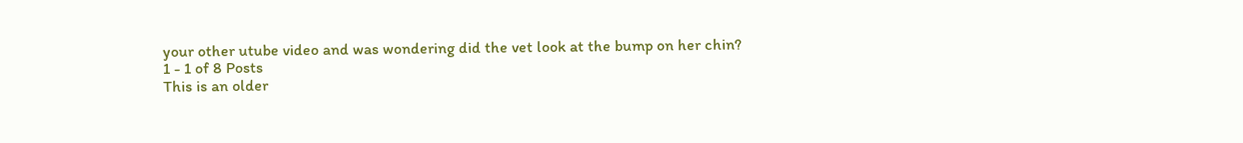your other utube video and was wondering did the vet look at the bump on her chin?
1 - 1 of 8 Posts
This is an older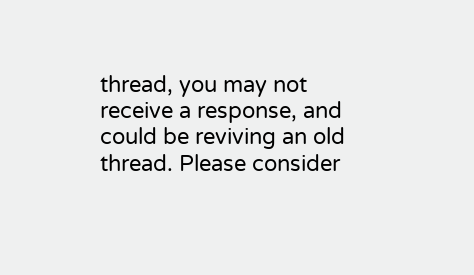thread, you may not receive a response, and could be reviving an old thread. Please consider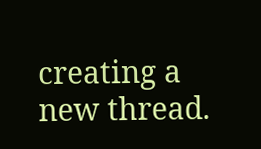creating a new thread.